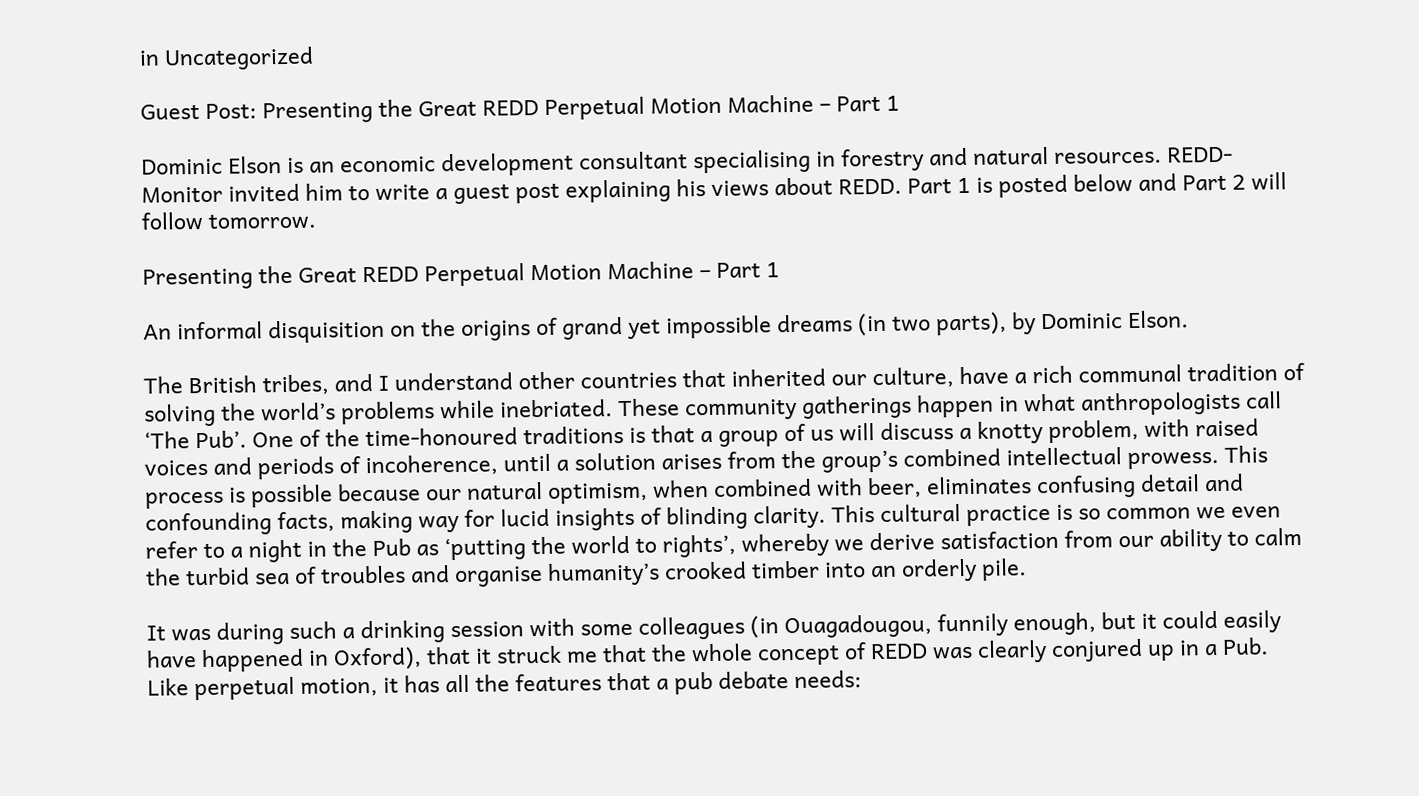in Uncategorized

Guest Post: Presenting the Great REDD Perpetual Motion Machine – Part 1

Dominic Elson is an economic development consultant specialising in forestry and natural resources. REDD-Monitor invited him to write a guest post explaining his views about REDD. Part 1 is posted below and Part 2 will follow tomorrow.

Presenting the Great REDD Perpetual Motion Machine – Part 1

An informal disquisition on the origins of grand yet impossible dreams (in two parts), by Dominic Elson.

The British tribes, and I understand other countries that inherited our culture, have a rich communal tradition of solving the world’s problems while inebriated. These community gatherings happen in what anthropologists call ‘The Pub’. One of the time-honoured traditions is that a group of us will discuss a knotty problem, with raised voices and periods of incoherence, until a solution arises from the group’s combined intellectual prowess. This process is possible because our natural optimism, when combined with beer, eliminates confusing detail and confounding facts, making way for lucid insights of blinding clarity. This cultural practice is so common we even refer to a night in the Pub as ‘putting the world to rights’, whereby we derive satisfaction from our ability to calm the turbid sea of troubles and organise humanity’s crooked timber into an orderly pile.

It was during such a drinking session with some colleagues (in Ouagadougou, funnily enough, but it could easily have happened in Oxford), that it struck me that the whole concept of REDD was clearly conjured up in a Pub. Like perpetual motion, it has all the features that a pub debate needs: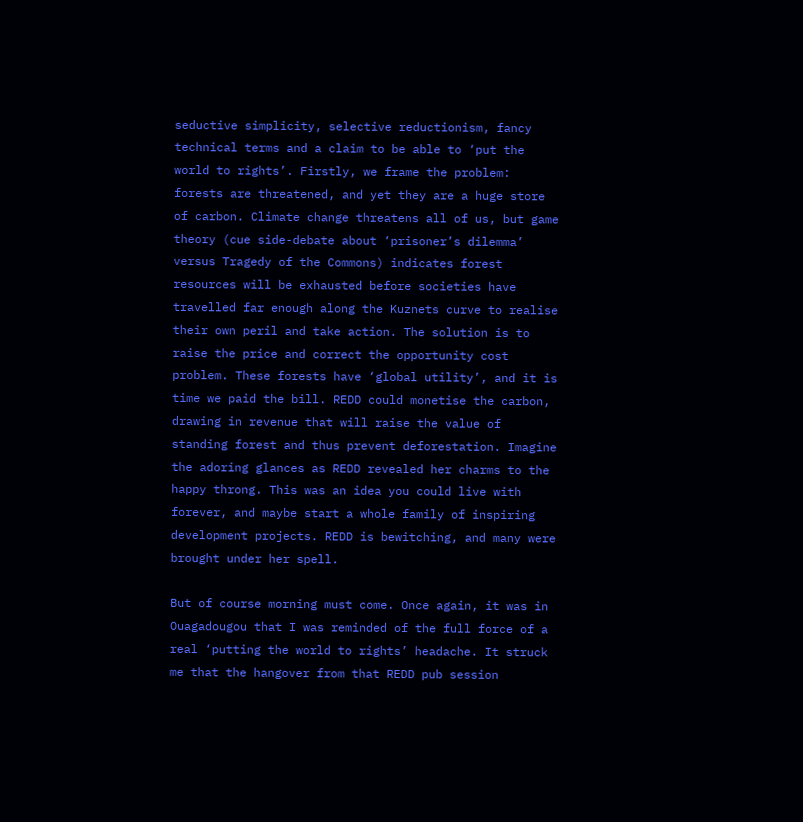seductive simplicity, selective reductionism, fancy technical terms and a claim to be able to ‘put the world to rights’. Firstly, we frame the problem: forests are threatened, and yet they are a huge store of carbon. Climate change threatens all of us, but game theory (cue side-debate about ‘prisoner’s dilemma’ versus Tragedy of the Commons) indicates forest resources will be exhausted before societies have travelled far enough along the Kuznets curve to realise their own peril and take action. The solution is to raise the price and correct the opportunity cost problem. These forests have ‘global utility’, and it is time we paid the bill. REDD could monetise the carbon, drawing in revenue that will raise the value of standing forest and thus prevent deforestation. Imagine the adoring glances as REDD revealed her charms to the happy throng. This was an idea you could live with forever, and maybe start a whole family of inspiring development projects. REDD is bewitching, and many were brought under her spell.

But of course morning must come. Once again, it was in Ouagadougou that I was reminded of the full force of a real ‘putting the world to rights’ headache. It struck me that the hangover from that REDD pub session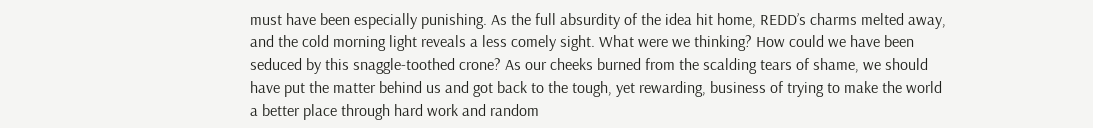must have been especially punishing. As the full absurdity of the idea hit home, REDD’s charms melted away, and the cold morning light reveals a less comely sight. What were we thinking? How could we have been seduced by this snaggle-toothed crone? As our cheeks burned from the scalding tears of shame, we should have put the matter behind us and got back to the tough, yet rewarding, business of trying to make the world a better place through hard work and random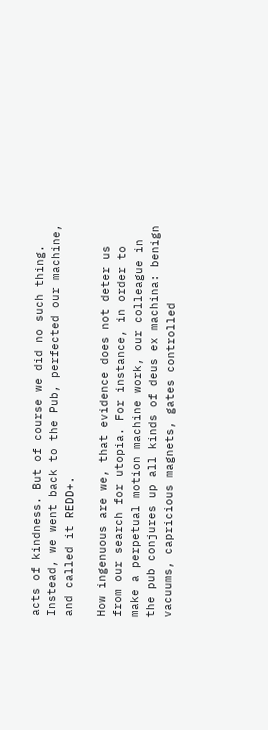acts of kindness. But of course we did no such thing. Instead, we went back to the Pub, perfected our machine, and called it REDD+.

How ingenuous are we, that evidence does not deter us from our search for utopia. For instance, in order to make a perpetual motion machine work, our colleague in the pub conjures up all kinds of deus ex machina: benign vacuums, capricious magnets, gates controlled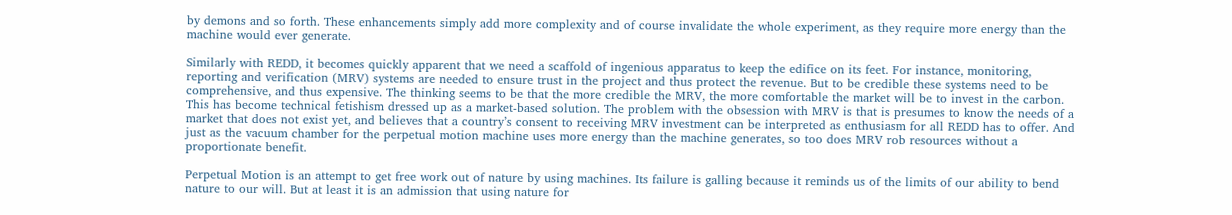by demons and so forth. These enhancements simply add more complexity and of course invalidate the whole experiment, as they require more energy than the machine would ever generate.

Similarly with REDD, it becomes quickly apparent that we need a scaffold of ingenious apparatus to keep the edifice on its feet. For instance, monitoring, reporting and verification (MRV) systems are needed to ensure trust in the project and thus protect the revenue. But to be credible these systems need to be comprehensive, and thus expensive. The thinking seems to be that the more credible the MRV, the more comfortable the market will be to invest in the carbon. This has become technical fetishism dressed up as a market-based solution. The problem with the obsession with MRV is that is presumes to know the needs of a market that does not exist yet, and believes that a country’s consent to receiving MRV investment can be interpreted as enthusiasm for all REDD has to offer. And just as the vacuum chamber for the perpetual motion machine uses more energy than the machine generates, so too does MRV rob resources without a proportionate benefit.

Perpetual Motion is an attempt to get free work out of nature by using machines. Its failure is galling because it reminds us of the limits of our ability to bend nature to our will. But at least it is an admission that using nature for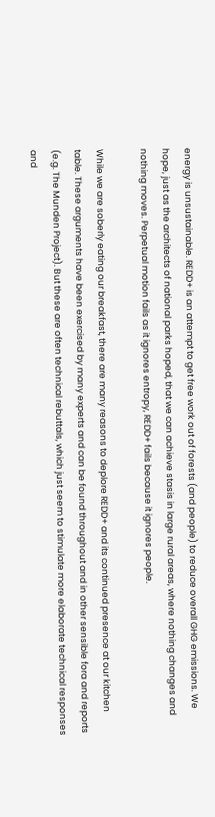energy is unsustainable. REDD+ is an attempt to get free work out of forests (and people) to reduce overall GHG emissions. We hope, just as the architects of national parks hoped, that we can achieve stasis in large rural areas, where nothing changes and nothing moves. Perpetual motion fails as it ignores entropy, REDD+ fails because it ignores people.

While we are soberly eating our breakfast, there are many reasons to deplore REDD+ and its continued presence at our kitchen table. These arguments have been exercised by many experts and can be found throughout and in other sensible fora and reports (e.g. The Munden Project). But these are often technical rebuttals, which just seem to stimulate more elaborate technical responses and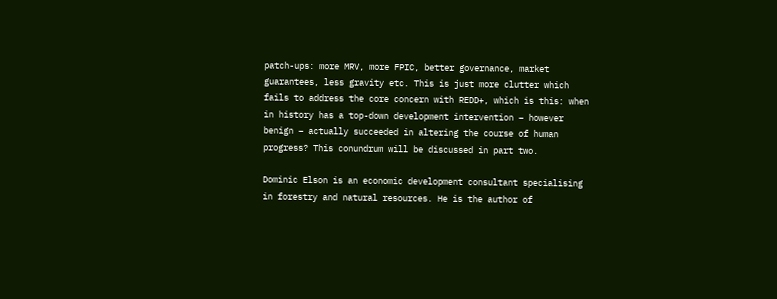patch-ups: more MRV, more FPIC, better governance, market guarantees, less gravity etc. This is just more clutter which fails to address the core concern with REDD+, which is this: when in history has a top-down development intervention – however benign – actually succeeded in altering the course of human progress? This conundrum will be discussed in part two.

Dominic Elson is an economic development consultant specialising in forestry and natural resources. He is the author of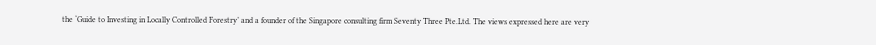the ‘Guide to Investing in Locally Controlled Forestry’ and a founder of the Singapore consulting firm Seventy Three Pte.Ltd. The views expressed here are very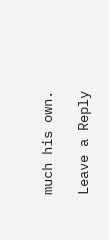much his own.

Leave a Reply